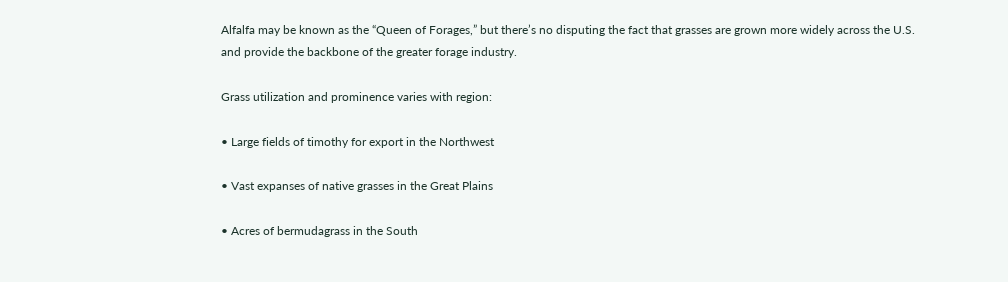Alfalfa may be known as the “Queen of Forages,” but there’s no disputing the fact that grasses are grown more widely across the U.S. and provide the backbone of the greater forage industry.

Grass utilization and prominence varies with region:

• Large fields of timothy for export in the Northwest

• Vast expanses of native grasses in the Great Plains

• Acres of bermudagrass in the South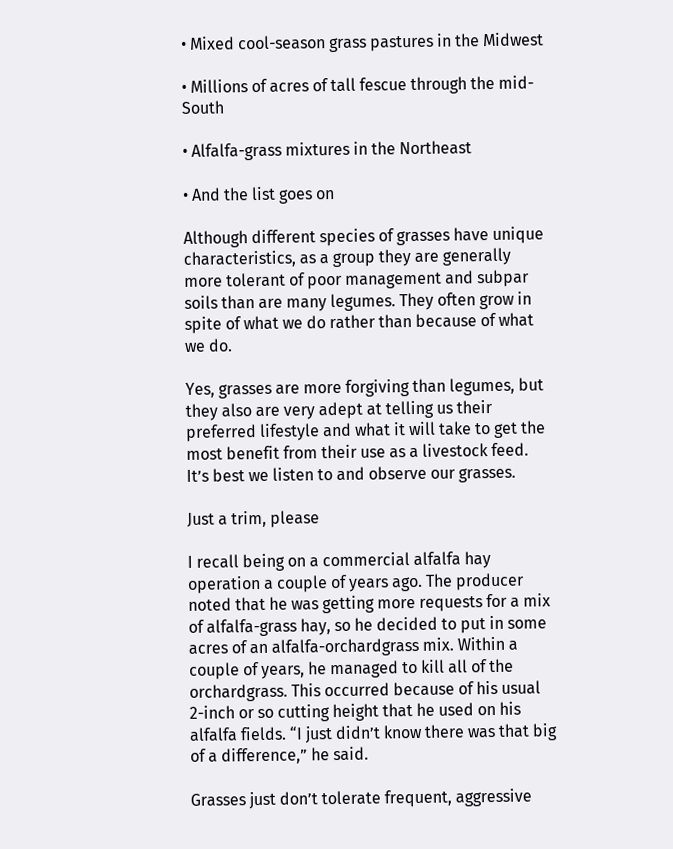• Mixed cool-season grass pastures in the Midwest

• Millions of acres of tall fescue through the mid-South

• Alfalfa-grass mixtures in the Northeast

• And the list goes on

Although different species of grasses have unique characteristics, as a group they are generally more tolerant of poor management and subpar soils than are many legumes. They often grow in spite of what we do rather than because of what we do.

Yes, grasses are more forgiving than legumes, but they also are very adept at telling us their preferred lifestyle and what it will take to get the most benefit from their use as a livestock feed. It’s best we listen to and observe our grasses.

Just a trim, please

I recall being on a commercial alfalfa hay operation a couple of years ago. The producer noted that he was getting more requests for a mix of alfalfa-grass hay, so he decided to put in some acres of an alfalfa-orchardgrass mix. Within a couple of years, he managed to kill all of the orchardgrass. This occurred because of his usual 2-inch or so cutting height that he used on his alfalfa fields. “I just didn’t know there was that big of a difference,” he said.

Grasses just don’t tolerate frequent, aggressive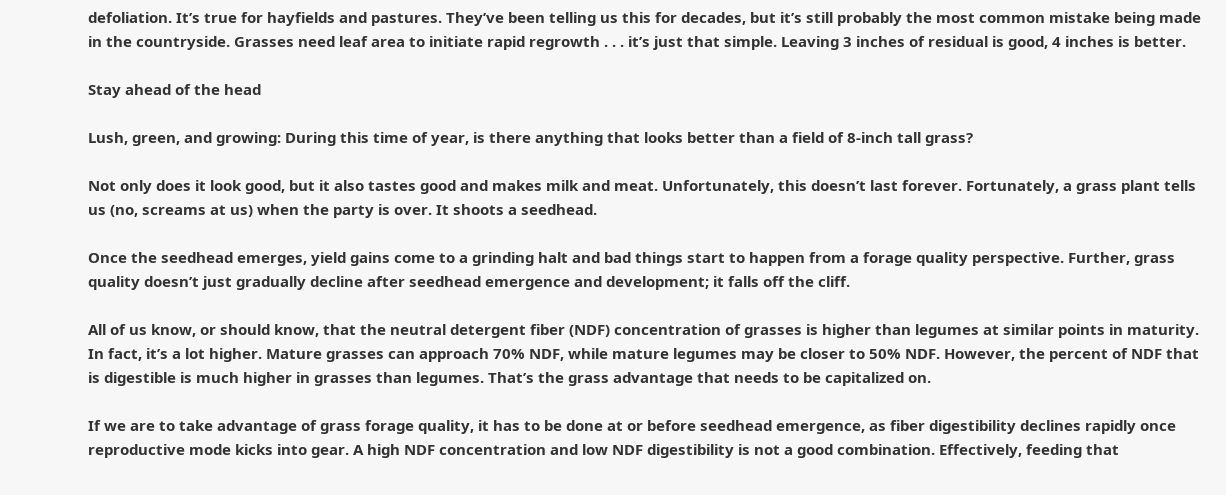defoliation. It’s true for hayfields and pastures. They’ve been telling us this for decades, but it’s still probably the most common mistake being made in the countryside. Grasses need leaf area to initiate rapid regrowth . . . it’s just that simple. Leaving 3 inches of residual is good, 4 inches is better.

Stay ahead of the head

Lush, green, and growing: During this time of year, is there anything that looks better than a field of 8-inch tall grass?

Not only does it look good, but it also tastes good and makes milk and meat. Unfortunately, this doesn’t last forever. Fortunately, a grass plant tells us (no, screams at us) when the party is over. It shoots a seedhead.

Once the seedhead emerges, yield gains come to a grinding halt and bad things start to happen from a forage quality perspective. Further, grass quality doesn’t just gradually decline after seedhead emergence and development; it falls off the cliff.

All of us know, or should know, that the neutral detergent fiber (NDF) concentration of grasses is higher than legumes at similar points in maturity. In fact, it’s a lot higher. Mature grasses can approach 70% NDF, while mature legumes may be closer to 50% NDF. However, the percent of NDF that is digestible is much higher in grasses than legumes. That’s the grass advantage that needs to be capitalized on.

If we are to take advantage of grass forage quality, it has to be done at or before seedhead emergence, as fiber digestibility declines rapidly once reproductive mode kicks into gear. A high NDF concentration and low NDF digestibility is not a good combination. Effectively, feeding that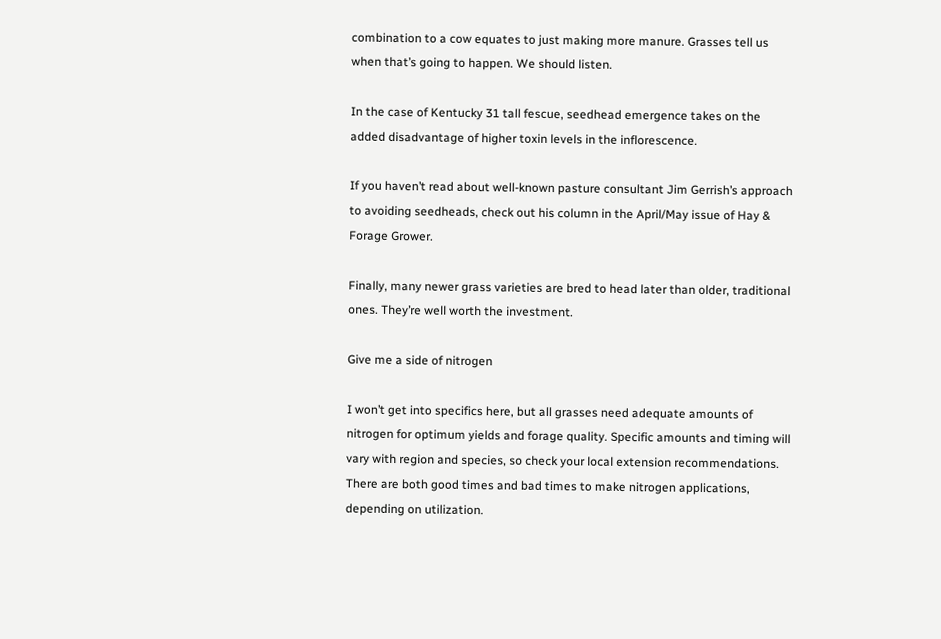combination to a cow equates to just making more manure. Grasses tell us when that’s going to happen. We should listen.

In the case of Kentucky 31 tall fescue, seedhead emergence takes on the added disadvantage of higher toxin levels in the inflorescence.

If you haven’t read about well-known pasture consultant Jim Gerrish’s approach to avoiding seedheads, check out his column in the April/May issue of Hay & Forage Grower.

Finally, many newer grass varieties are bred to head later than older, traditional ones. They’re well worth the investment.

Give me a side of nitrogen

I won’t get into specifics here, but all grasses need adequate amounts of nitrogen for optimum yields and forage quality. Specific amounts and timing will vary with region and species, so check your local extension recommendations. There are both good times and bad times to make nitrogen applications, depending on utilization.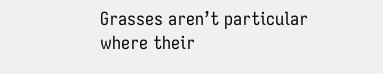Grasses aren’t particular where their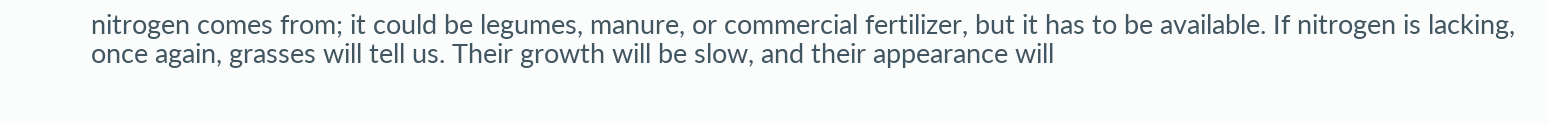nitrogen comes from; it could be legumes, manure, or commercial fertilizer, but it has to be available. If nitrogen is lacking, once again, grasses will tell us. Their growth will be slow, and their appearance will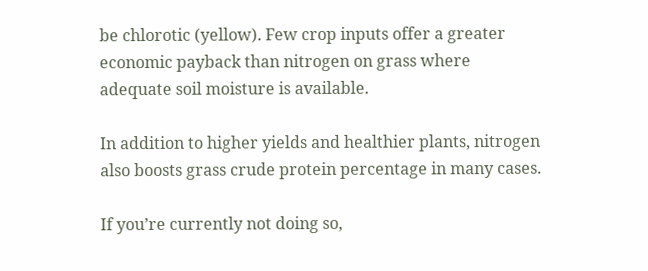be chlorotic (yellow). Few crop inputs offer a greater economic payback than nitrogen on grass where adequate soil moisture is available.

In addition to higher yields and healthier plants, nitrogen also boosts grass crude protein percentage in many cases.

If you’re currently not doing so,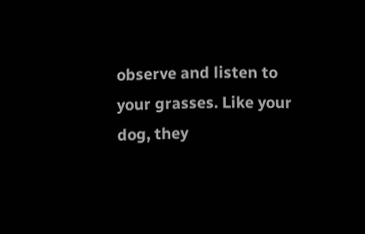observe and listen to your grasses. Like your dog, they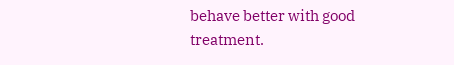behave better with good treatment.